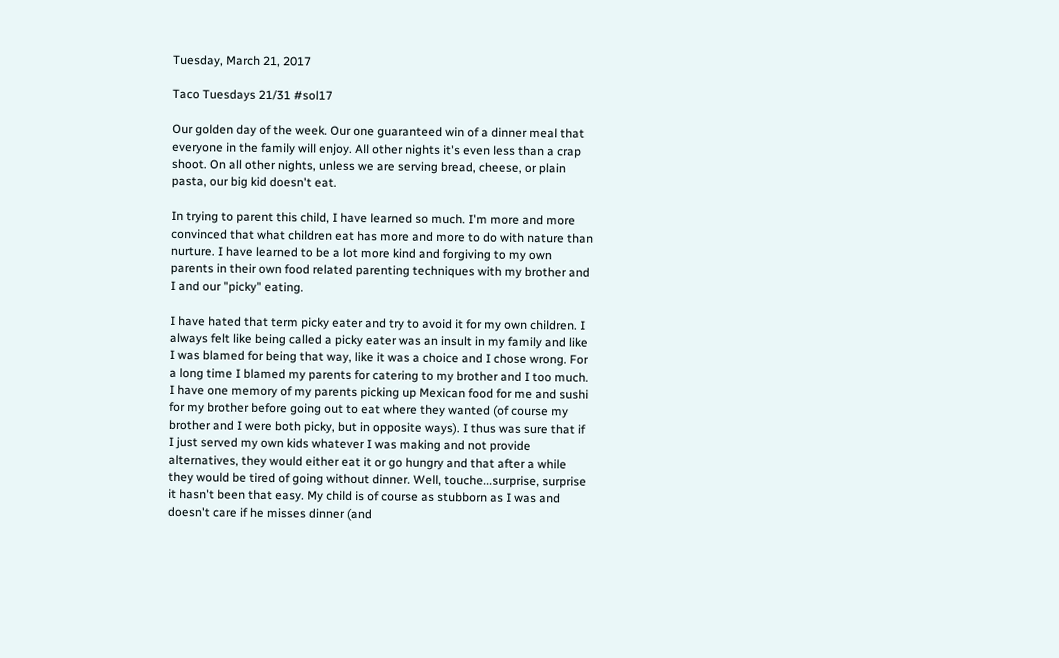Tuesday, March 21, 2017

Taco Tuesdays 21/31 #sol17

Our golden day of the week. Our one guaranteed win of a dinner meal that everyone in the family will enjoy. All other nights it's even less than a crap shoot. On all other nights, unless we are serving bread, cheese, or plain pasta, our big kid doesn't eat.

In trying to parent this child, I have learned so much. I'm more and more convinced that what children eat has more and more to do with nature than nurture. I have learned to be a lot more kind and forgiving to my own parents in their own food related parenting techniques with my brother and I and our "picky" eating.

I have hated that term picky eater and try to avoid it for my own children. I always felt like being called a picky eater was an insult in my family and like I was blamed for being that way, like it was a choice and I chose wrong. For a long time I blamed my parents for catering to my brother and I too much. I have one memory of my parents picking up Mexican food for me and sushi for my brother before going out to eat where they wanted (of course my brother and I were both picky, but in opposite ways). I thus was sure that if I just served my own kids whatever I was making and not provide alternatives, they would either eat it or go hungry and that after a while they would be tired of going without dinner. Well, touche...surprise, surprise it hasn't been that easy. My child is of course as stubborn as I was and doesn't care if he misses dinner (and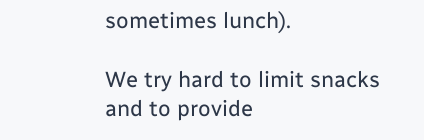sometimes lunch).

We try hard to limit snacks and to provide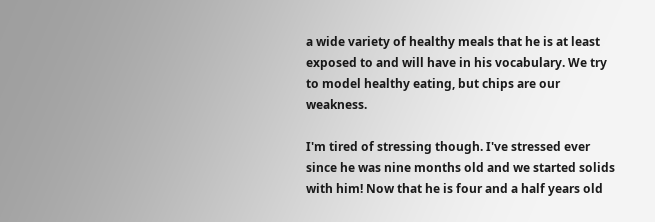a wide variety of healthy meals that he is at least exposed to and will have in his vocabulary. We try to model healthy eating, but chips are our weakness.

I'm tired of stressing though. I've stressed ever since he was nine months old and we started solids with him! Now that he is four and a half years old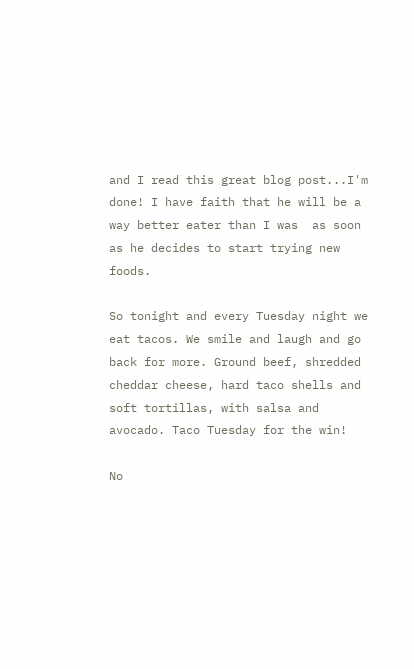and I read this great blog post...I'm done! I have faith that he will be a way better eater than I was  as soon as he decides to start trying new foods.

So tonight and every Tuesday night we eat tacos. We smile and laugh and go back for more. Ground beef, shredded cheddar cheese, hard taco shells and soft tortillas, with salsa and avocado. Taco Tuesday for the win!

No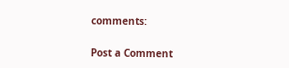comments:

Post a Comment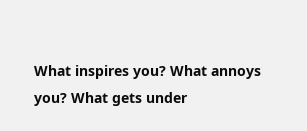What inspires you? What annoys you? What gets under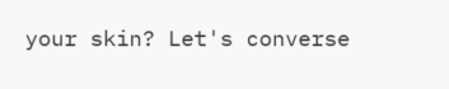your skin? Let's converse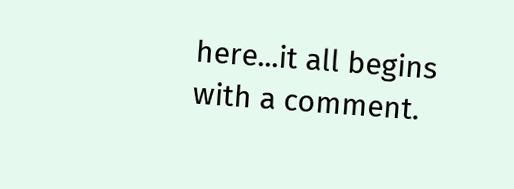here...it all begins with a comment.